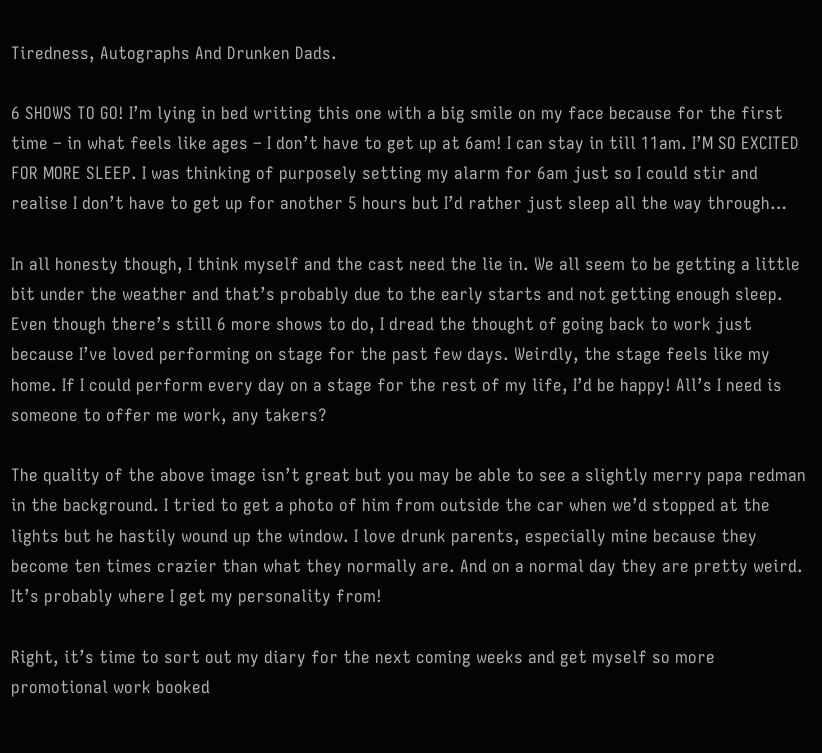Tiredness, Autographs And Drunken Dads.

6 SHOWS TO GO! I’m lying in bed writing this one with a big smile on my face because for the first time – in what feels like ages – I don’t have to get up at 6am! I can stay in till 11am. I’M SO EXCITED FOR MORE SLEEP. I was thinking of purposely setting my alarm for 6am just so I could stir and realise I don’t have to get up for another 5 hours but I’d rather just sleep all the way through…

In all honesty though, I think myself and the cast need the lie in. We all seem to be getting a little bit under the weather and that’s probably due to the early starts and not getting enough sleep. Even though there’s still 6 more shows to do, I dread the thought of going back to work just because I’ve loved performing on stage for the past few days. Weirdly, the stage feels like my home. If I could perform every day on a stage for the rest of my life, I’d be happy! All’s I need is someone to offer me work, any takers?

The quality of the above image isn’t great but you may be able to see a slightly merry papa redman in the background. I tried to get a photo of him from outside the car when we’d stopped at the lights but he hastily wound up the window. I love drunk parents, especially mine because they become ten times crazier than what they normally are. And on a normal day they are pretty weird. It’s probably where I get my personality from!

Right, it’s time to sort out my diary for the next coming weeks and get myself so more promotional work booked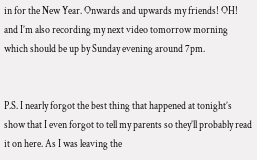in for the New Year. Onwards and upwards my friends! OH! and I’m also recording my next video tomorrow morning which should be up by Sunday evening around 7pm.


P.S. I nearly forgot the best thing that happened at tonight’s show that I even forgot to tell my parents so they’ll probably read it on here. As I was leaving the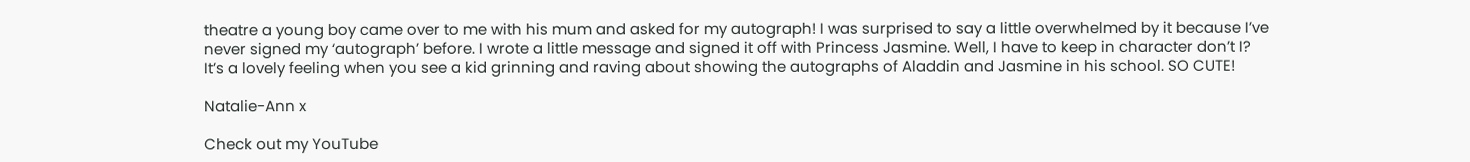theatre a young boy came over to me with his mum and asked for my autograph! I was surprised to say a little overwhelmed by it because I’ve never signed my ‘autograph’ before. I wrote a little message and signed it off with Princess Jasmine. Well, I have to keep in character don’t I? It’s a lovely feeling when you see a kid grinning and raving about showing the autographs of Aladdin and Jasmine in his school. SO CUTE!

Natalie-Ann x

Check out my YouTube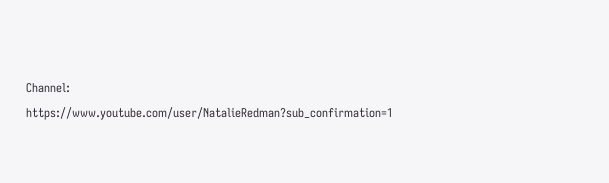Channel: https://www.youtube.com/user/NatalieRedman?sub_confirmation=1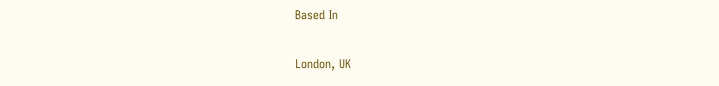Based In

London, UK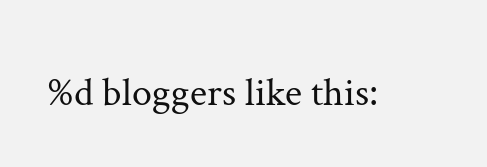%d bloggers like this: